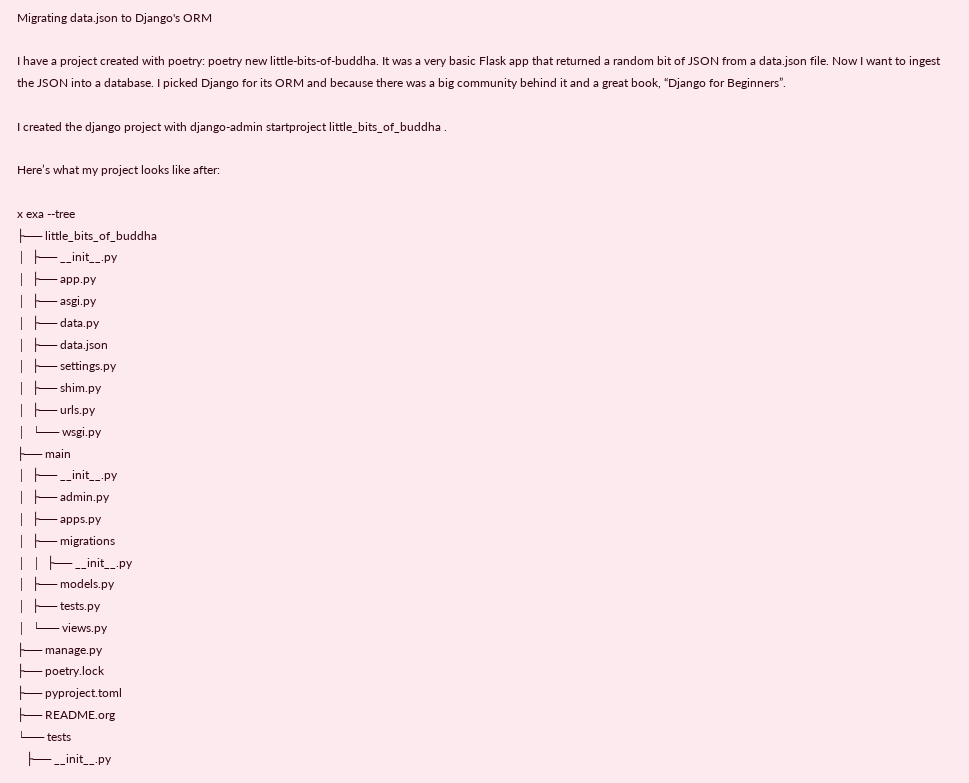Migrating data.json to Django's ORM

I have a project created with poetry: poetry new little-bits-of-buddha. It was a very basic Flask app that returned a random bit of JSON from a data.json file. Now I want to ingest the JSON into a database. I picked Django for its ORM and because there was a big community behind it and a great book, “Django for Beginners”.

I created the django project with django-admin startproject little_bits_of_buddha .

Here’s what my project looks like after:

x exa --tree
├── little_bits_of_buddha
│  ├── __init__.py
│  ├── app.py
│  ├── asgi.py
│  ├── data.py
│  ├── data.json
│  ├── settings.py
│  ├── shim.py
│  ├── urls.py
│  └── wsgi.py
├── main
│  ├── __init__.py
│  ├── admin.py
│  ├── apps.py
│  ├── migrations
│  │  ├── __init__.py
│  ├── models.py
│  ├── tests.py
│  └── views.py
├── manage.py
├── poetry.lock
├── pyproject.toml
├── README.org
└── tests
   ├── __init__.py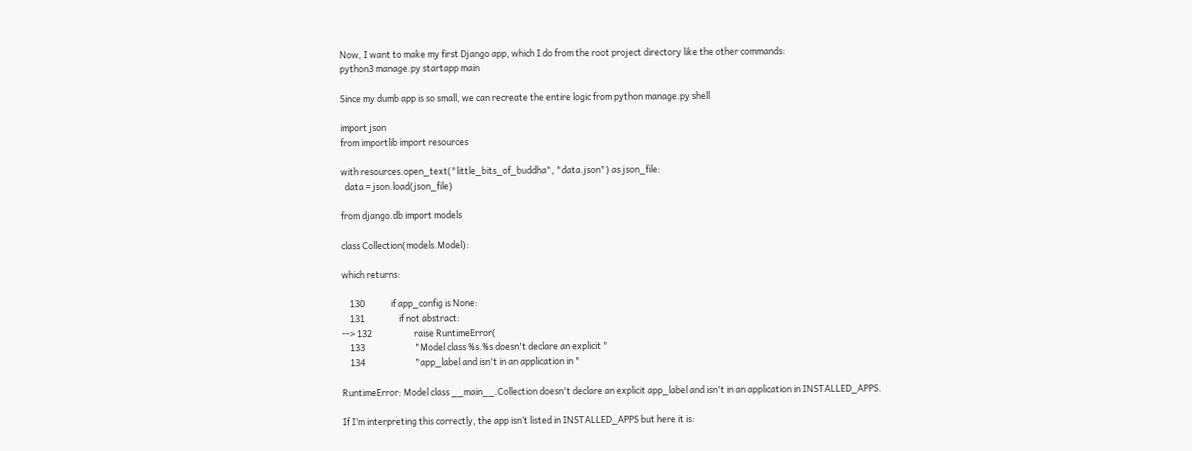Now, I want to make my first Django app, which I do from the root project directory like the other commands:
python3 manage.py startapp main

Since my dumb app is so small, we can recreate the entire logic from python manage.py shell

import json
from importlib import resources

with resources.open_text("little_bits_of_buddha", "data.json") as json_file:
  data = json.load(json_file)

from django.db import models

class Collection(models.Model):

which returns:

    130             if app_config is None:
    131                 if not abstract:
--> 132                     raise RuntimeError(
    133                         "Model class %s.%s doesn't declare an explicit "
    134                         "app_label and isn't in an application in "

RuntimeError: Model class __main__.Collection doesn't declare an explicit app_label and isn't in an application in INSTALLED_APPS.

If I’m interpreting this correctly, the app isn’t listed in INSTALLED_APPS but here it is: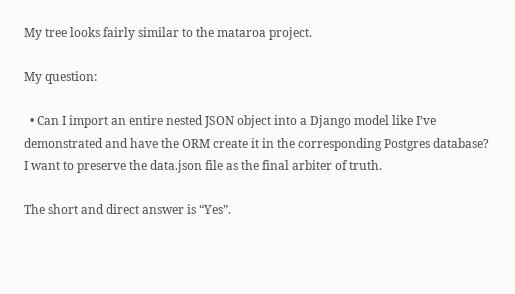My tree looks fairly similar to the mataroa project.

My question:

  • Can I import an entire nested JSON object into a Django model like I’ve demonstrated and have the ORM create it in the corresponding Postgres database? I want to preserve the data.json file as the final arbiter of truth.

The short and direct answer is “Yes”.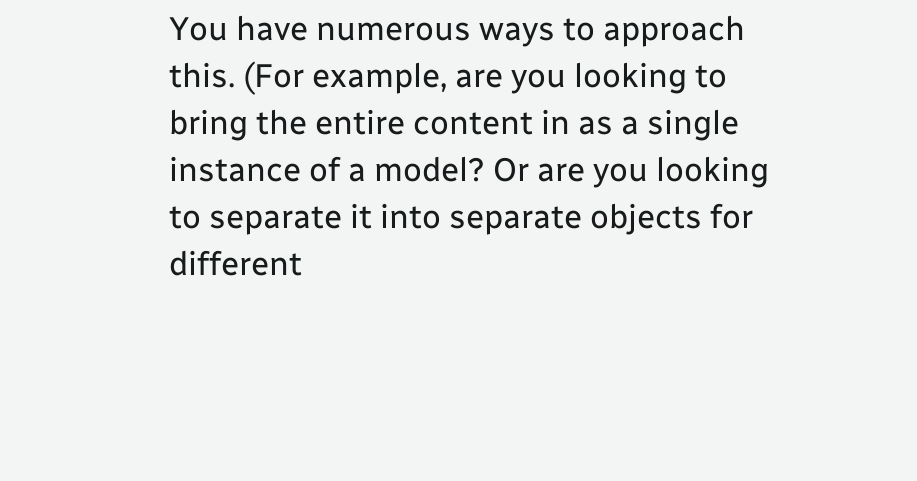You have numerous ways to approach this. (For example, are you looking to bring the entire content in as a single instance of a model? Or are you looking to separate it into separate objects for different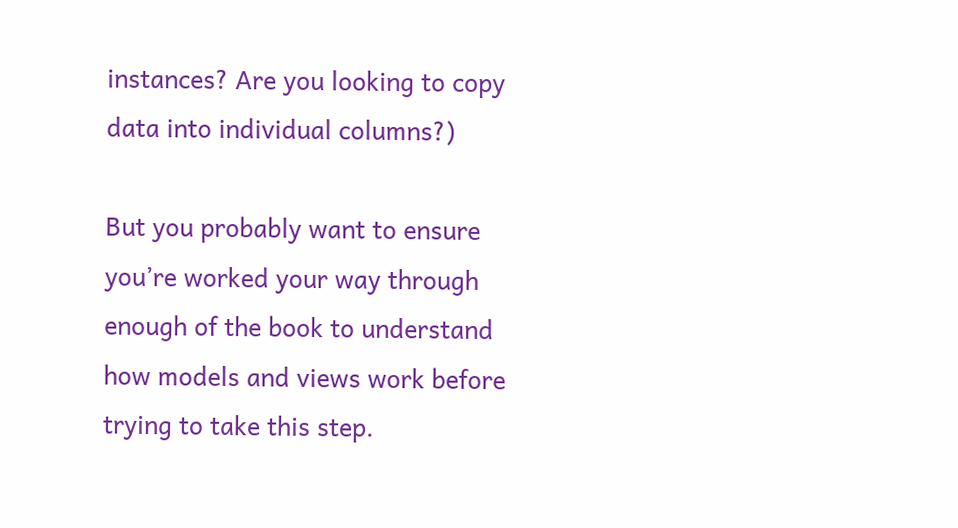instances? Are you looking to copy data into individual columns?)

But you probably want to ensure you’re worked your way through enough of the book to understand how models and views work before trying to take this step.